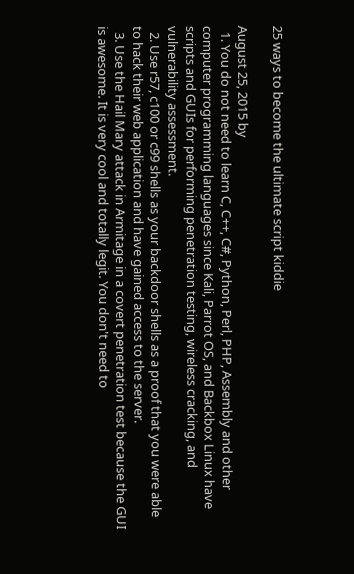25 ways to become the ultimate script kiddie

August 25, 2015 by
  1. You do not need to learn C, C++, C#, Python, Perl, PHP, Assembly and other computer programming languages since Kali, Parrot OS, and Backbox Linux have scripts and GUIs for performing penetration testing, wireless cracking, and vulnerability assessment.
  2. Use r57, c100 or c99 shells as your backdoor shells as a proof that you were able to hack their web application and have gained access to the server.
  3. Use the Hail Mary attack in Armitage in a covert penetration test because the GUI is awesome. It is very cool and totally legit. You don't need to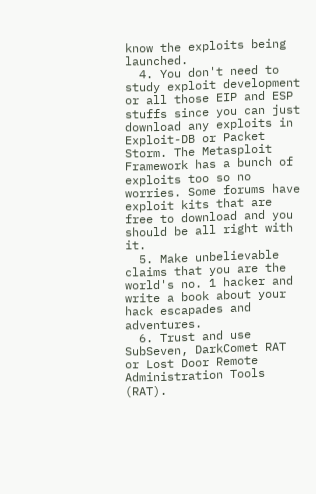know the exploits being launched.
  4. You don't need to study exploit development or all those EIP and ESP stuffs since you can just download any exploits in Exploit-DB or Packet Storm. The Metasploit Framework has a bunch of exploits too so no worries. Some forums have exploit kits that are free to download and you should be all right with it.
  5. Make unbelievable claims that you are the world's no. 1 hacker and write a book about your hack escapades and adventures.
  6. Trust and use SubSeven, DarkComet RAT or Lost Door Remote Administration Tools (RAT).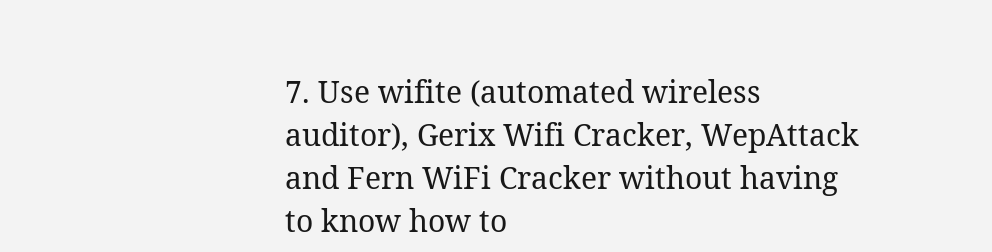7. Use wifite (automated wireless auditor), Gerix Wifi Cracker, WepAttack and Fern WiFi Cracker without having to know how to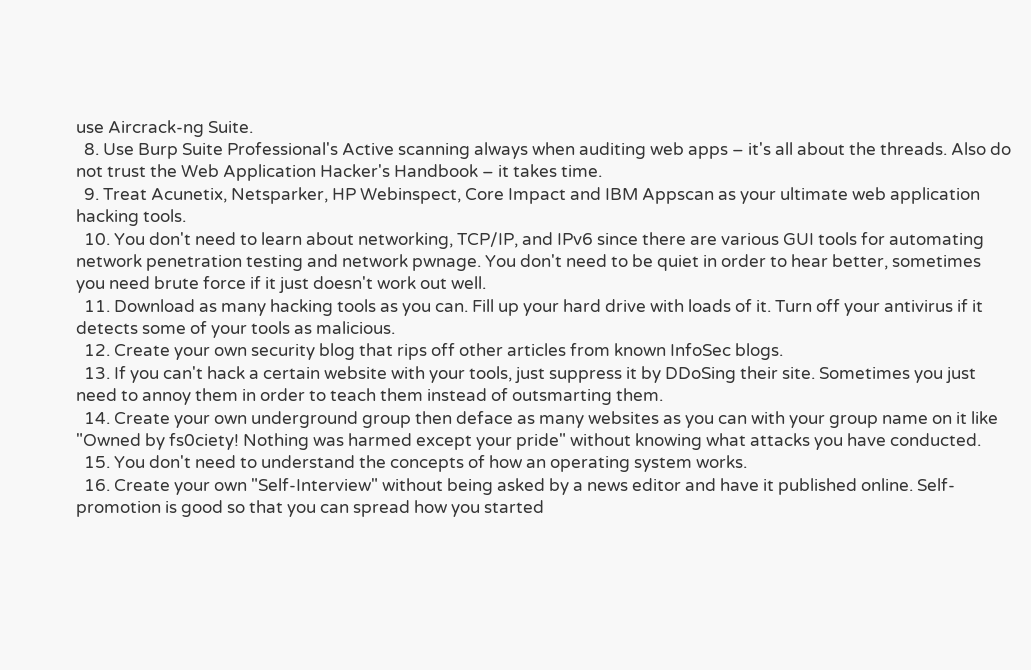use Aircrack-ng Suite.
  8. Use Burp Suite Professional's Active scanning always when auditing web apps – it's all about the threads. Also do not trust the Web Application Hacker's Handbook – it takes time.
  9. Treat Acunetix, Netsparker, HP Webinspect, Core Impact and IBM Appscan as your ultimate web application hacking tools.
  10. You don't need to learn about networking, TCP/IP, and IPv6 since there are various GUI tools for automating network penetration testing and network pwnage. You don't need to be quiet in order to hear better, sometimes you need brute force if it just doesn't work out well.
  11. Download as many hacking tools as you can. Fill up your hard drive with loads of it. Turn off your antivirus if it detects some of your tools as malicious.
  12. Create your own security blog that rips off other articles from known InfoSec blogs.
  13. If you can't hack a certain website with your tools, just suppress it by DDoSing their site. Sometimes you just need to annoy them in order to teach them instead of outsmarting them.
  14. Create your own underground group then deface as many websites as you can with your group name on it like "Owned by fs0ciety! Nothing was harmed except your pride" without knowing what attacks you have conducted.
  15. You don't need to understand the concepts of how an operating system works.
  16. Create your own "Self-Interview" without being asked by a news editor and have it published online. Self-promotion is good so that you can spread how you started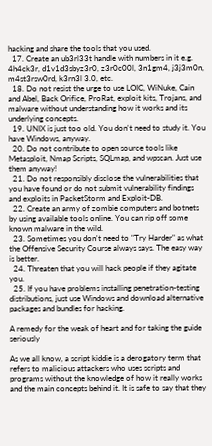hacking and share the tools that you used.
  17. Create an ub3rl33t handle with numbers in it e.g. 4h4ck3r, d1v1d3sbyz3r0, z3r0c00l, 3n1gm4, j3j3m0n, m4st3rsw0rd, k3rn3l 3.0, etc.
  18. Do not resist the urge to use LOIC, WiNuke, Cain and Abel, Back Orifice, ProRat, exploit kits, Trojans, and malware without understanding how it works and its underlying concepts.
  19. UNIX is just too old. You don't need to study it. You have Windows, anyway.
  20. Do not contribute to open source tools like Metasploit, Nmap Scripts, SQLmap, and wpscan. Just use them anyway!
  21. Do not responsibly disclose the vulnerabilities that you have found or do not submit vulnerability findings and exploits in PacketStorm and Exploit-DB.
  22. Create an army of zombie computers and botnets by using available tools online. You can rip off some known malware in the wild.
  23. Sometimes you don't need to "Try Harder" as what the Offensive Security Course always says. The easy way is better.
  24. Threaten that you will hack people if they agitate you.
  25. If you have problems installing penetration-testing distributions, just use Windows and download alternative packages and bundles for hacking.

A remedy for the weak of heart and for taking the guide seriously

As we all know, a script kiddie is a derogatory term that refers to malicious attackers who uses scripts and programs without the knowledge of how it really works and the main concepts behind it. It is safe to say that they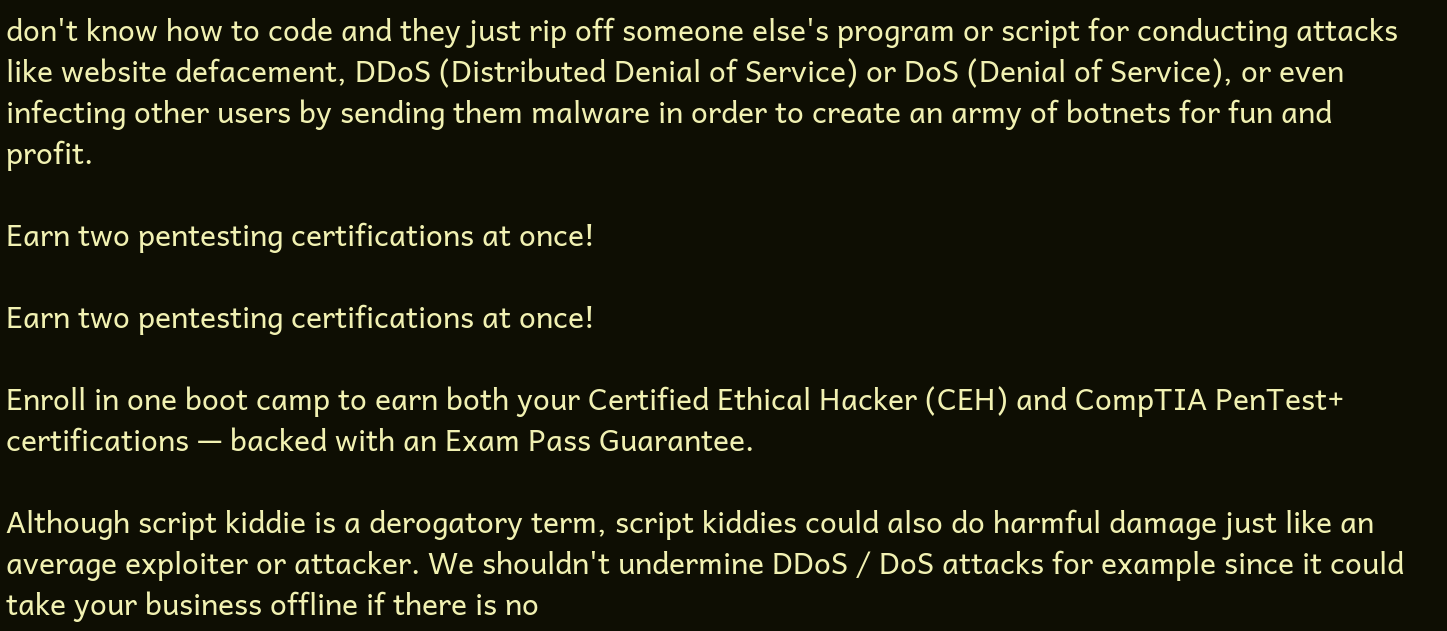don't know how to code and they just rip off someone else's program or script for conducting attacks like website defacement, DDoS (Distributed Denial of Service) or DoS (Denial of Service), or even infecting other users by sending them malware in order to create an army of botnets for fun and profit.

Earn two pentesting certifications at once!

Earn two pentesting certifications at once!

Enroll in one boot camp to earn both your Certified Ethical Hacker (CEH) and CompTIA PenTest+ certifications — backed with an Exam Pass Guarantee.

Although script kiddie is a derogatory term, script kiddies could also do harmful damage just like an average exploiter or attacker. We shouldn't undermine DDoS / DoS attacks for example since it could take your business offline if there is no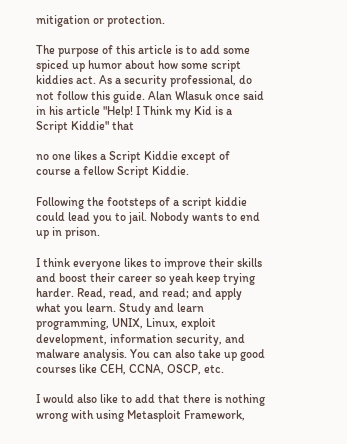mitigation or protection.

The purpose of this article is to add some spiced up humor about how some script kiddies act. As a security professional, do not follow this guide. Alan Wlasuk once said in his article "Help! I Think my Kid is a Script Kiddie" that

no one likes a Script Kiddie except of course a fellow Script Kiddie.

Following the footsteps of a script kiddie could lead you to jail. Nobody wants to end up in prison.

I think everyone likes to improve their skills and boost their career so yeah keep trying harder. Read, read, and read; and apply what you learn. Study and learn programming, UNIX, Linux, exploit development, information security, and malware analysis. You can also take up good courses like CEH, CCNA, OSCP, etc.

I would also like to add that there is nothing wrong with using Metasploit Framework,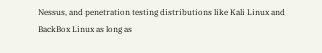Nessus, and penetration testing distributions like Kali Linux and BackBox Linux as long as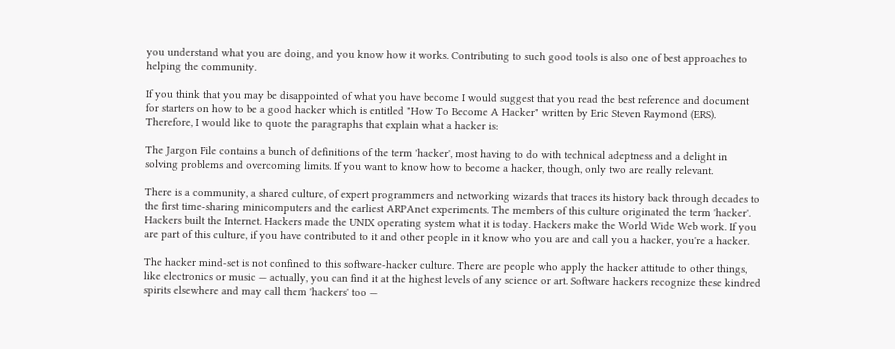you understand what you are doing, and you know how it works. Contributing to such good tools is also one of best approaches to helping the community.

If you think that you may be disappointed of what you have become I would suggest that you read the best reference and document for starters on how to be a good hacker which is entitled "How To Become A Hacker" written by Eric Steven Raymond (ERS). Therefore, I would like to quote the paragraphs that explain what a hacker is:

The Jargon File contains a bunch of definitions of the term 'hacker', most having to do with technical adeptness and a delight in solving problems and overcoming limits. If you want to know how to become a hacker, though, only two are really relevant.

There is a community, a shared culture, of expert programmers and networking wizards that traces its history back through decades to the first time-sharing minicomputers and the earliest ARPAnet experiments. The members of this culture originated the term 'hacker'. Hackers built the Internet. Hackers made the UNIX operating system what it is today. Hackers make the World Wide Web work. If you are part of this culture, if you have contributed to it and other people in it know who you are and call you a hacker, you're a hacker.

The hacker mind-set is not confined to this software-hacker culture. There are people who apply the hacker attitude to other things, like electronics or music — actually, you can find it at the highest levels of any science or art. Software hackers recognize these kindred spirits elsewhere and may call them 'hackers' too —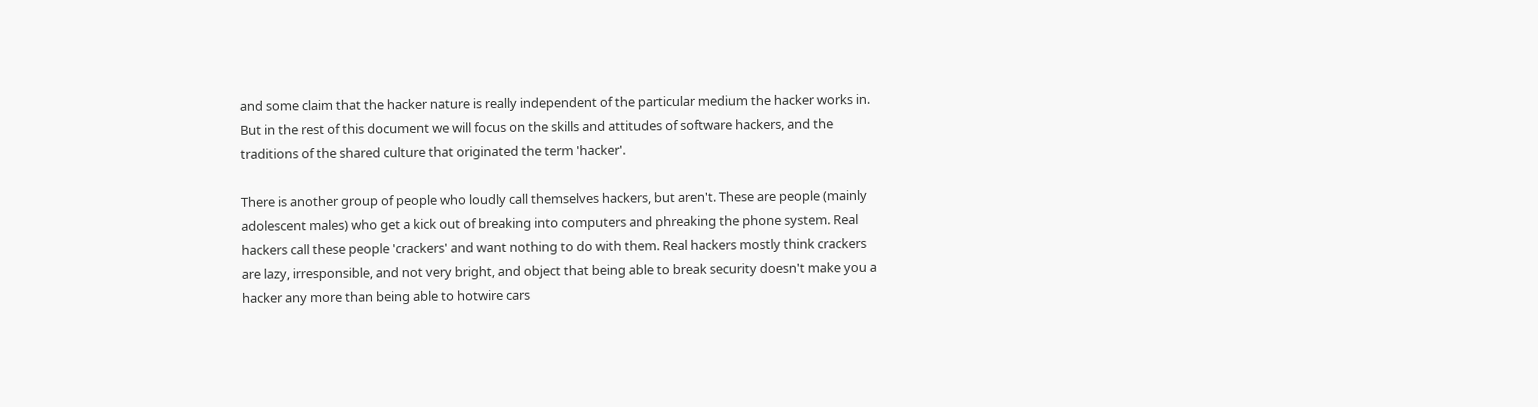and some claim that the hacker nature is really independent of the particular medium the hacker works in. But in the rest of this document we will focus on the skills and attitudes of software hackers, and the traditions of the shared culture that originated the term 'hacker'.

There is another group of people who loudly call themselves hackers, but aren't. These are people (mainly adolescent males) who get a kick out of breaking into computers and phreaking the phone system. Real hackers call these people 'crackers' and want nothing to do with them. Real hackers mostly think crackers are lazy, irresponsible, and not very bright, and object that being able to break security doesn't make you a hacker any more than being able to hotwire cars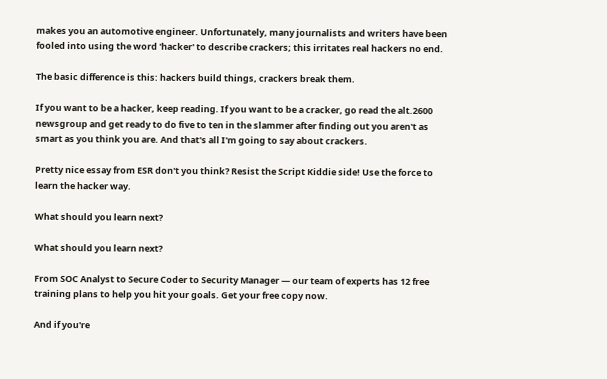makes you an automotive engineer. Unfortunately, many journalists and writers have been fooled into using the word 'hacker' to describe crackers; this irritates real hackers no end.

The basic difference is this: hackers build things, crackers break them.

If you want to be a hacker, keep reading. If you want to be a cracker, go read the alt.2600 newsgroup and get ready to do five to ten in the slammer after finding out you aren't as smart as you think you are. And that's all I'm going to say about crackers.

Pretty nice essay from ESR don't you think? Resist the Script Kiddie side! Use the force to learn the hacker way.

What should you learn next?

What should you learn next?

From SOC Analyst to Secure Coder to Security Manager — our team of experts has 12 free training plans to help you hit your goals. Get your free copy now.

And if you're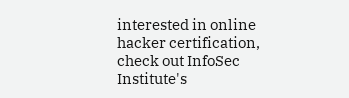interested in online hacker certification, check out InfoSec Institute's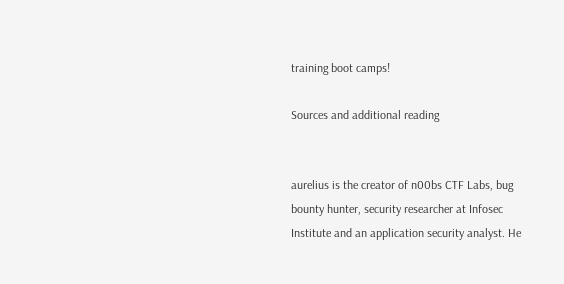training boot camps!

Sources and additional reading


aurelius is the creator of n00bs CTF Labs, bug bounty hunter, security researcher at Infosec Institute and an application security analyst. He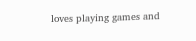loves playing games and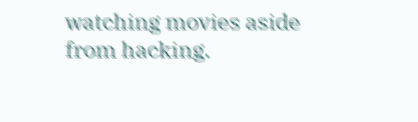watching movies aside from hacking.